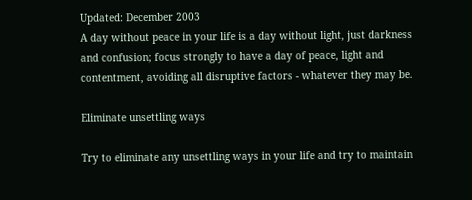Updated: December 2003
A day without peace in your life is a day without light, just darkness and confusion; focus strongly to have a day of peace, light and contentment, avoiding all disruptive factors - whatever they may be.

Eliminate unsettling ways

Try to eliminate any unsettling ways in your life and try to maintain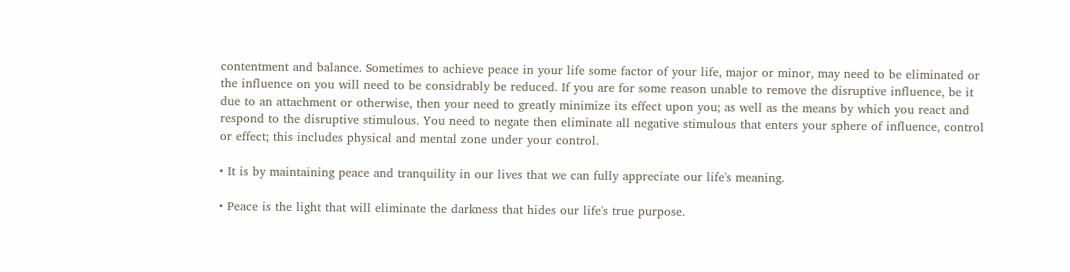contentment and balance. Sometimes to achieve peace in your life some factor of your life, major or minor, may need to be eliminated or the influence on you will need to be considrably be reduced. If you are for some reason unable to remove the disruptive influence, be it due to an attachment or otherwise, then your need to greatly minimize its effect upon you; as well as the means by which you react and respond to the disruptive stimulous. You need to negate then eliminate all negative stimulous that enters your sphere of influence, control or effect; this includes physical and mental zone under your control.

• It is by maintaining peace and tranquility in our lives that we can fully appreciate our life's meaning.

• Peace is the light that will eliminate the darkness that hides our life's true purpose.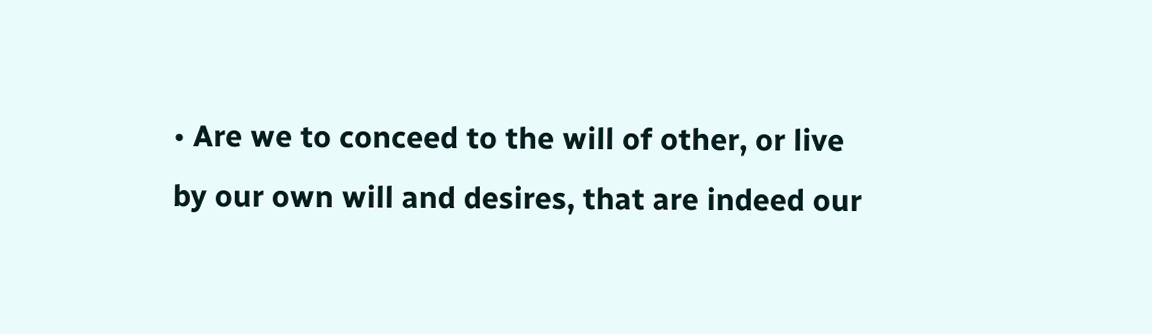• Are we to conceed to the will of other, or live by our own will and desires, that are indeed our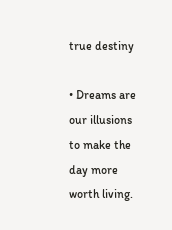true destiny

• Dreams are our illusions to make the day more worth living.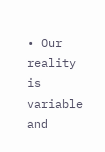• Our reality is variable and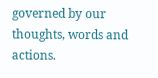governed by our thoughts, words and actions.